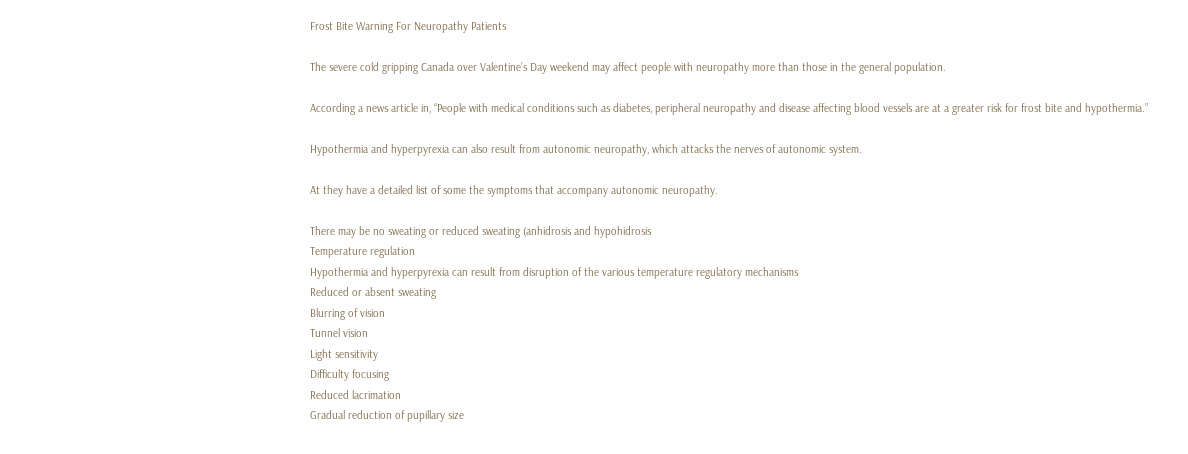Frost Bite Warning For Neuropathy Patients

The severe cold gripping Canada over Valentine’s Day weekend may affect people with neuropathy more than those in the general population.

According a news article in, “People with medical conditions such as diabetes, peripheral neuropathy and disease affecting blood vessels are at a greater risk for frost bite and hypothermia.”

Hypothermia and hyperpyrexia can also result from autonomic neuropathy, which attacks the nerves of autonomic system.

At they have a detailed list of some the symptoms that accompany autonomic neuropathy.

There may be no sweating or reduced sweating (anhidrosis and hypohidrosis
Temperature regulation
Hypothermia and hyperpyrexia can result from disruption of the various temperature regulatory mechanisms
Reduced or absent sweating
Blurring of vision
Tunnel vision
Light sensitivity
Difficulty focusing
Reduced lacrimation
Gradual reduction of pupillary size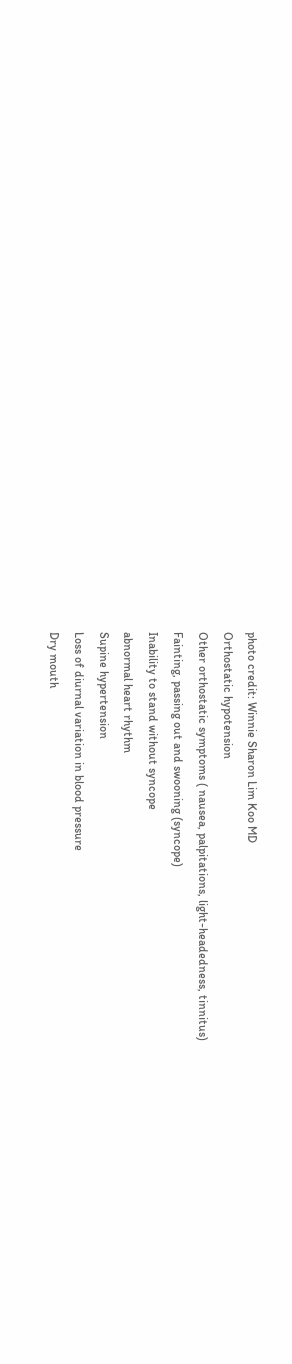photo credit: Winnie Sharon Lim Koo MD
Orthostatic hypotension
Other orthostatic symptoms ( nausea, palpitations, light-headedness, tinnitus)
Fainting, passing out and swooning (syncope)
Inability to stand without syncope
abnormal heart rhythm
Supine hypertension
Loss of diurnal variation in blood pressure
Dry mouth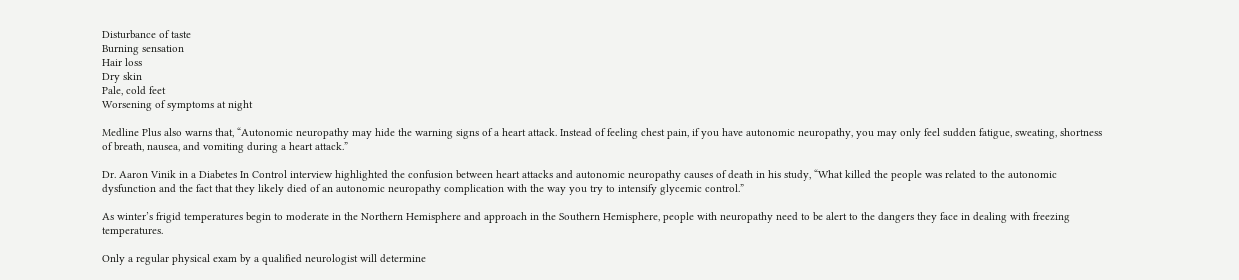Disturbance of taste
Burning sensation
Hair loss
Dry skin
Pale, cold feet
Worsening of symptoms at night

Medline Plus also warns that, “Autonomic neuropathy may hide the warning signs of a heart attack. Instead of feeling chest pain, if you have autonomic neuropathy, you may only feel sudden fatigue, sweating, shortness of breath, nausea, and vomiting during a heart attack.”

Dr. Aaron Vinik in a Diabetes In Control interview highlighted the confusion between heart attacks and autonomic neuropathy causes of death in his study, “What killed the people was related to the autonomic dysfunction and the fact that they likely died of an autonomic neuropathy complication with the way you try to intensify glycemic control.”

As winter’s frigid temperatures begin to moderate in the Northern Hemisphere and approach in the Southern Hemisphere, people with neuropathy need to be alert to the dangers they face in dealing with freezing temperatures.

Only a regular physical exam by a qualified neurologist will determine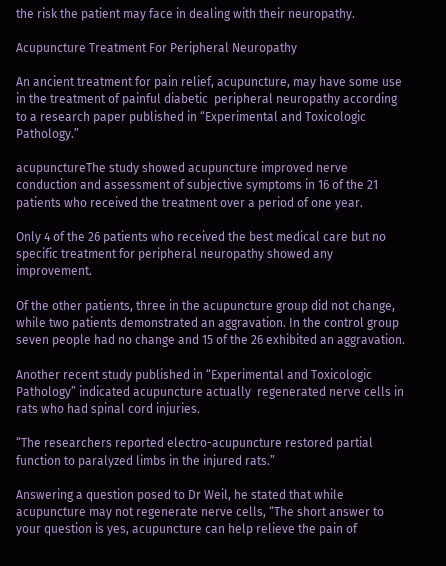the risk the patient may face in dealing with their neuropathy.

Acupuncture Treatment For Peripheral Neuropathy

An ancient treatment for pain relief, acupuncture, may have some use in the treatment of painful diabetic  peripheral neuropathy according to a research paper published in “Experimental and Toxicologic Pathology.”

acupunctureThe study showed acupuncture improved nerve conduction and assessment of subjective symptoms in 16 of the 21 patients who received the treatment over a period of one year.

Only 4 of the 26 patients who received the best medical care but no specific treatment for peripheral neuropathy showed any improvement.

Of the other patients, three in the acupuncture group did not change, while two patients demonstrated an aggravation. In the control group seven people had no change and 15 of the 26 exhibited an aggravation.

Another recent study published in “Experimental and Toxicologic Pathology” indicated acupuncture actually  regenerated nerve cells in rats who had spinal cord injuries.

“The researchers reported electro-acupuncture restored partial function to paralyzed limbs in the injured rats.”

Answering a question posed to Dr Weil, he stated that while acupuncture may not regenerate nerve cells, “The short answer to your question is yes, acupuncture can help relieve the pain of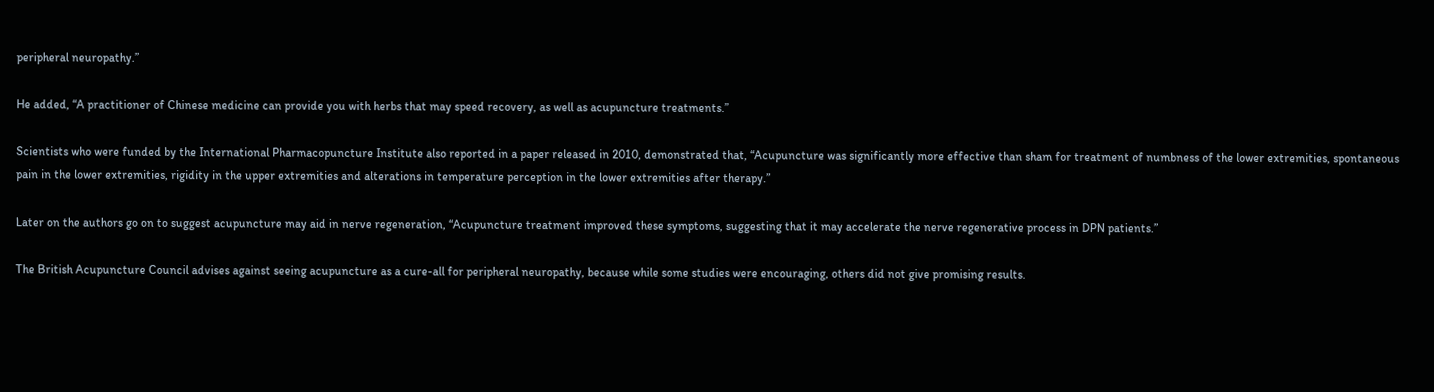peripheral neuropathy.”

He added, “A practitioner of Chinese medicine can provide you with herbs that may speed recovery, as well as acupuncture treatments.”

Scientists who were funded by the International Pharmacopuncture Institute also reported in a paper released in 2010, demonstrated that, “Acupuncture was significantly more effective than sham for treatment of numbness of the lower extremities, spontaneous pain in the lower extremities, rigidity in the upper extremities and alterations in temperature perception in the lower extremities after therapy.”

Later on the authors go on to suggest acupuncture may aid in nerve regeneration, “Acupuncture treatment improved these symptoms, suggesting that it may accelerate the nerve regenerative process in DPN patients.”

The British Acupuncture Council advises against seeing acupuncture as a cure-all for peripheral neuropathy, because while some studies were encouraging, others did not give promising results.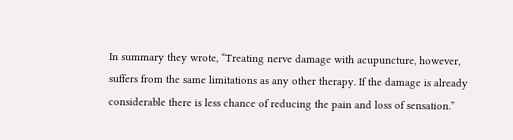In summary they wrote, “Treating nerve damage with acupuncture, however, suffers from the same limitations as any other therapy. If the damage is already considerable there is less chance of reducing the pain and loss of sensation.”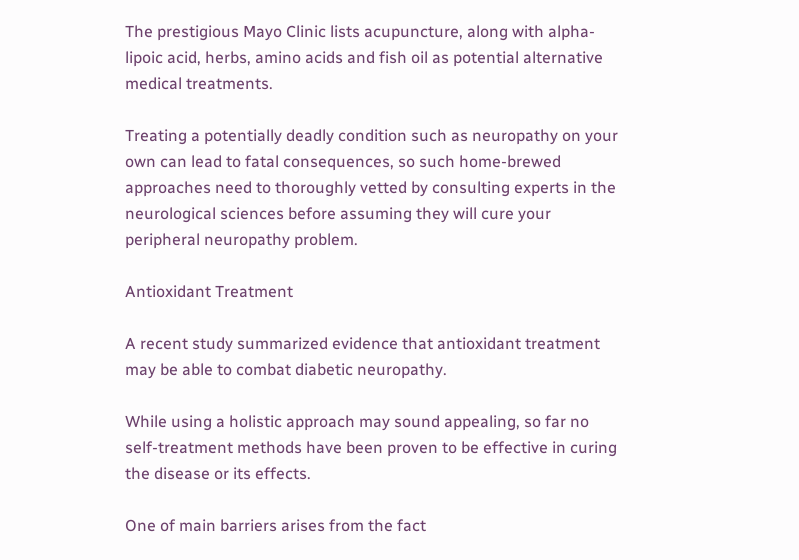The prestigious Mayo Clinic lists acupuncture, along with alpha-lipoic acid, herbs, amino acids and fish oil as potential alternative medical treatments.

Treating a potentially deadly condition such as neuropathy on your own can lead to fatal consequences, so such home-brewed approaches need to thoroughly vetted by consulting experts in the neurological sciences before assuming they will cure your peripheral neuropathy problem.

Antioxidant Treatment

A recent study summarized evidence that antioxidant treatment may be able to combat diabetic neuropathy.

While using a holistic approach may sound appealing, so far no self-treatment methods have been proven to be effective in curing the disease or its effects.

One of main barriers arises from the fact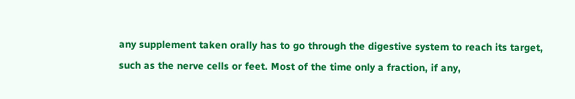any supplement taken orally has to go through the digestive system to reach its target, such as the nerve cells or feet. Most of the time only a fraction, if any,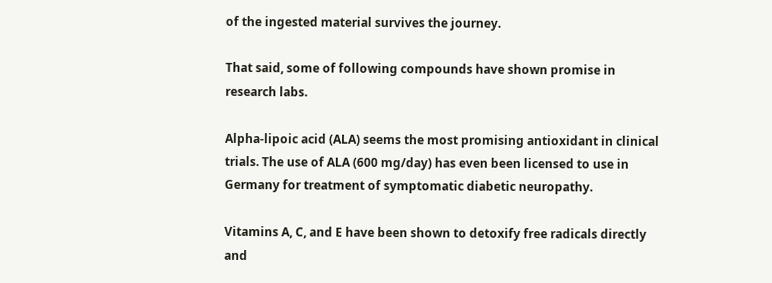of the ingested material survives the journey.

That said, some of following compounds have shown promise in research labs.

Alpha-lipoic acid (ALA) seems the most promising antioxidant in clinical trials. The use of ALA (600 mg/day) has even been licensed to use in Germany for treatment of symptomatic diabetic neuropathy.

Vitamins A, C, and E have been shown to detoxify free radicals directly and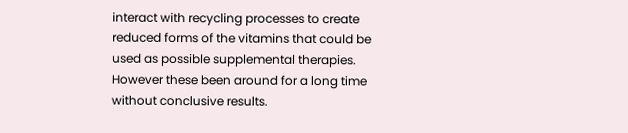interact with recycling processes to create reduced forms of the vitamins that could be used as possible supplemental therapies. However these been around for a long time without conclusive results.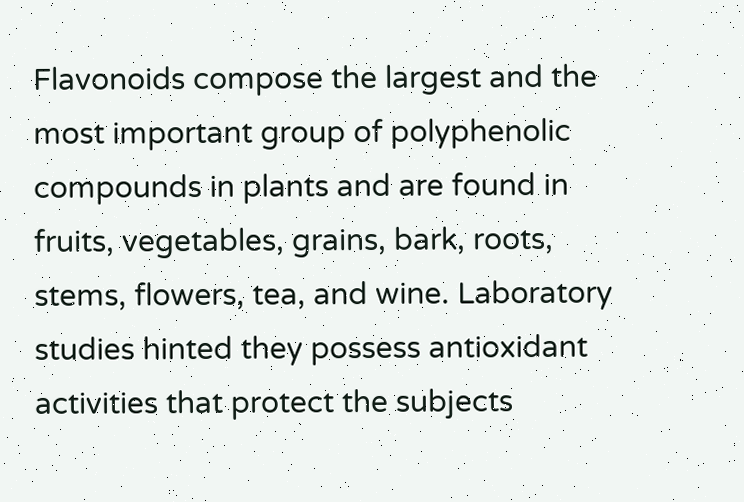Flavonoids compose the largest and the most important group of polyphenolic compounds in plants and are found in fruits, vegetables, grains, bark, roots, stems, flowers, tea, and wine. Laboratory studies hinted they possess antioxidant activities that protect the subjects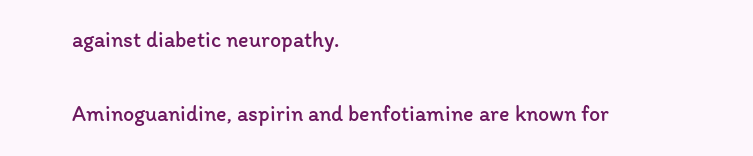against diabetic neuropathy.

Aminoguanidine, aspirin and benfotiamine are known for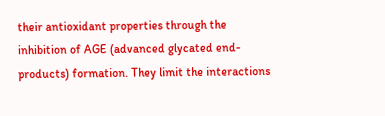their antioxidant properties through the inhibition of AGE (advanced glycated end-products) formation. They limit the interactions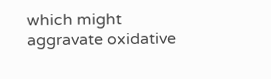which might aggravate oxidative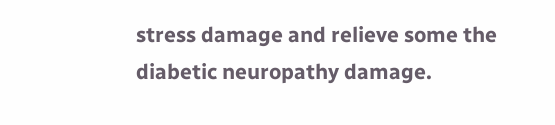stress damage and relieve some the diabetic neuropathy damage.